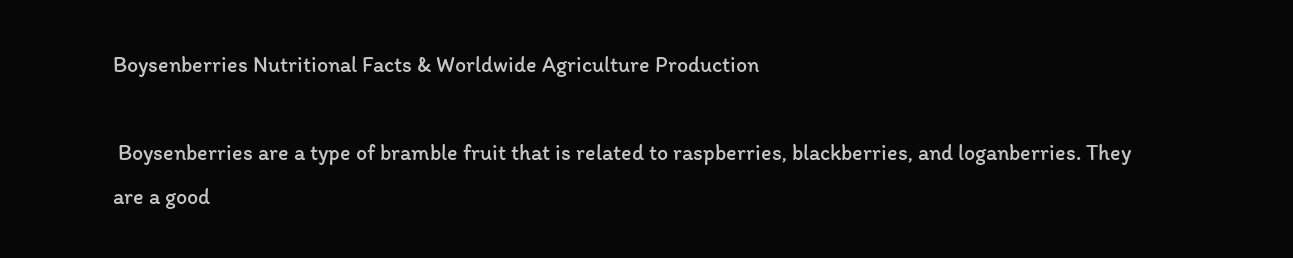Boysenberries Nutritional Facts & Worldwide Agriculture Production

 Boysenberries are a type of bramble fruit that is related to raspberries, blackberries, and loganberries. They are a good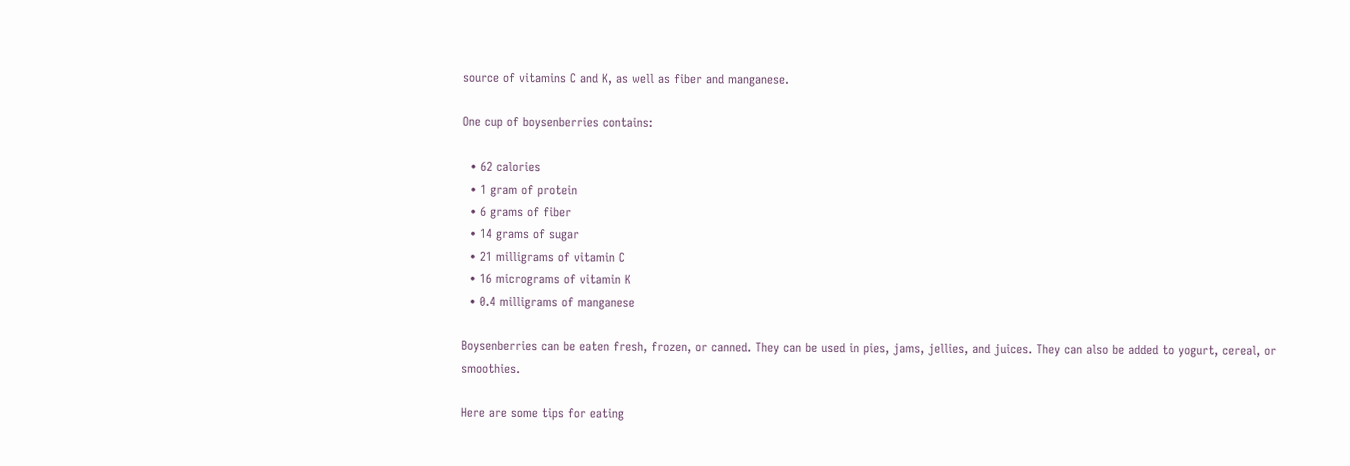source of vitamins C and K, as well as fiber and manganese.

One cup of boysenberries contains:

  • 62 calories
  • 1 gram of protein
  • 6 grams of fiber
  • 14 grams of sugar
  • 21 milligrams of vitamin C
  • 16 micrograms of vitamin K
  • 0.4 milligrams of manganese

Boysenberries can be eaten fresh, frozen, or canned. They can be used in pies, jams, jellies, and juices. They can also be added to yogurt, cereal, or smoothies.

Here are some tips for eating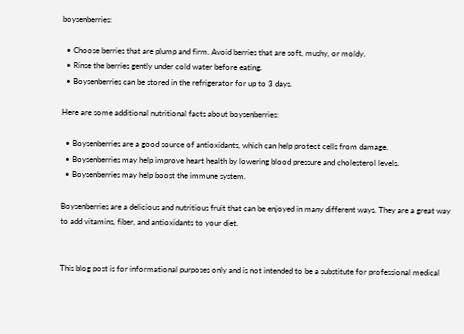boysenberries:

  • Choose berries that are plump and firm. Avoid berries that are soft, mushy, or moldy.
  • Rinse the berries gently under cold water before eating.
  • Boysenberries can be stored in the refrigerator for up to 3 days.

Here are some additional nutritional facts about boysenberries:

  • Boysenberries are a good source of antioxidants, which can help protect cells from damage.
  • Boysenberries may help improve heart health by lowering blood pressure and cholesterol levels.
  • Boysenberries may help boost the immune system.

Boysenberries are a delicious and nutritious fruit that can be enjoyed in many different ways. They are a great way to add vitamins, fiber, and antioxidants to your diet.


This blog post is for informational purposes only and is not intended to be a substitute for professional medical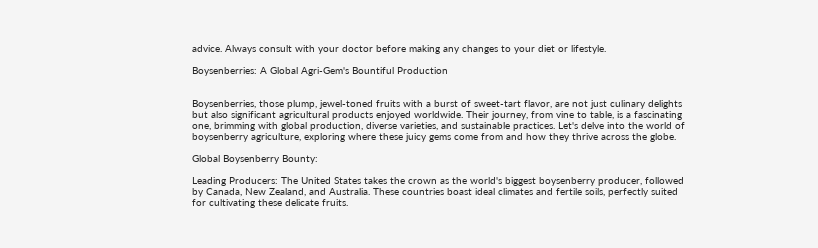advice. Always consult with your doctor before making any changes to your diet or lifestyle.

Boysenberries: A Global Agri-Gem's Bountiful Production


Boysenberries, those plump, jewel-toned fruits with a burst of sweet-tart flavor, are not just culinary delights but also significant agricultural products enjoyed worldwide. Their journey, from vine to table, is a fascinating one, brimming with global production, diverse varieties, and sustainable practices. Let's delve into the world of boysenberry agriculture, exploring where these juicy gems come from and how they thrive across the globe.

Global Boysenberry Bounty:

Leading Producers: The United States takes the crown as the world's biggest boysenberry producer, followed by Canada, New Zealand, and Australia. These countries boast ideal climates and fertile soils, perfectly suited for cultivating these delicate fruits.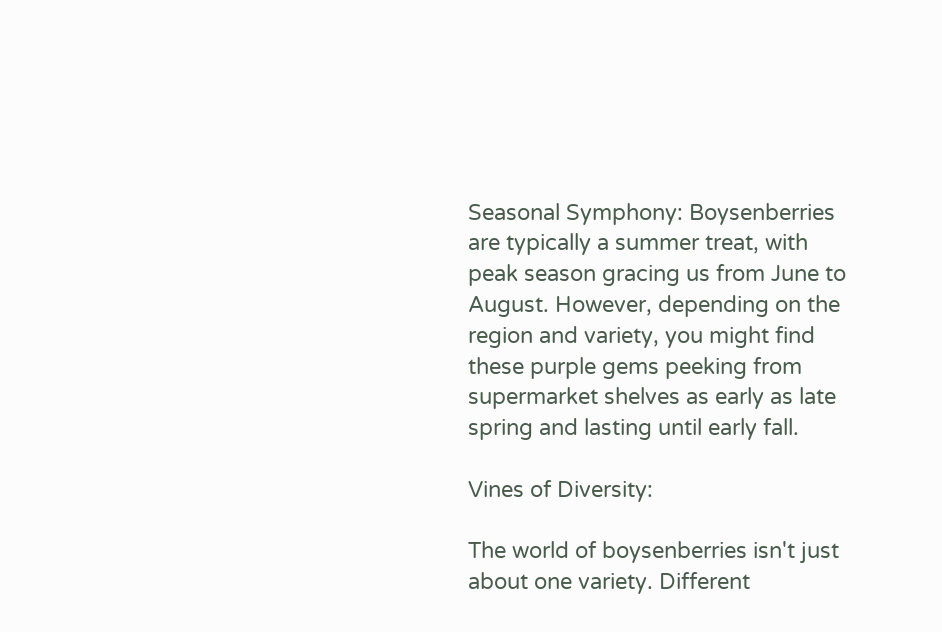Seasonal Symphony: Boysenberries are typically a summer treat, with peak season gracing us from June to August. However, depending on the region and variety, you might find these purple gems peeking from supermarket shelves as early as late spring and lasting until early fall.

Vines of Diversity:

The world of boysenberries isn't just about one variety. Different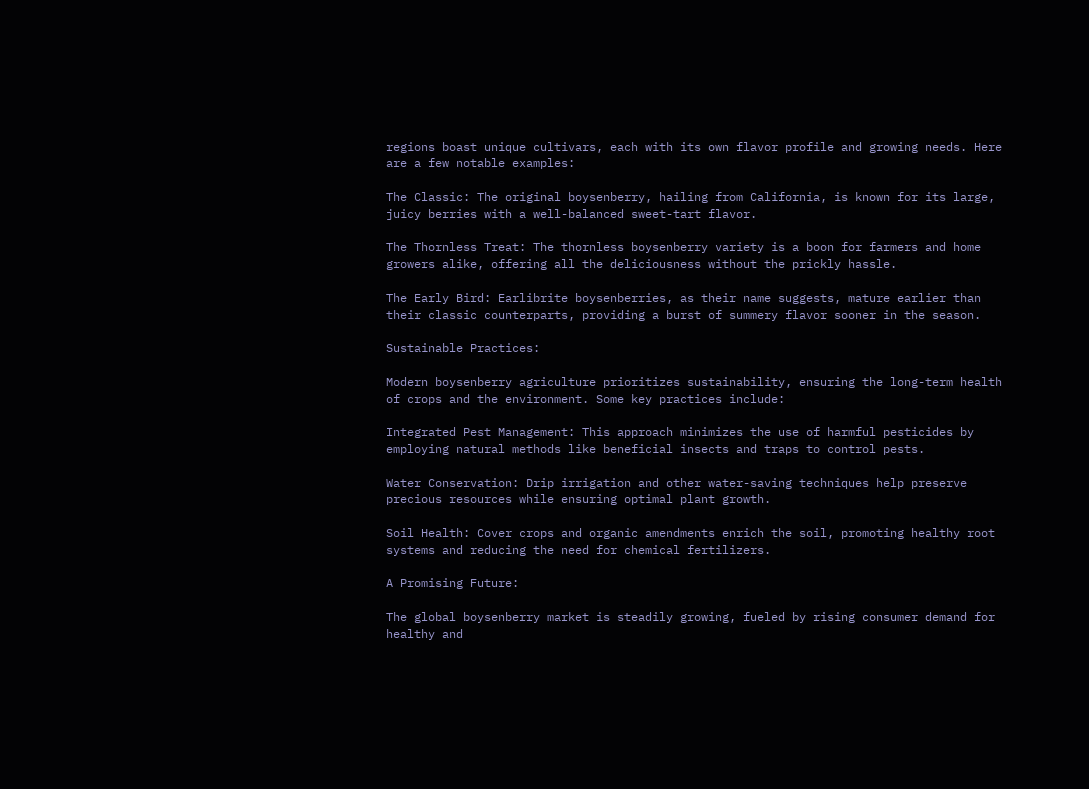regions boast unique cultivars, each with its own flavor profile and growing needs. Here are a few notable examples:

The Classic: The original boysenberry, hailing from California, is known for its large, juicy berries with a well-balanced sweet-tart flavor.

The Thornless Treat: The thornless boysenberry variety is a boon for farmers and home growers alike, offering all the deliciousness without the prickly hassle.

The Early Bird: Earlibrite boysenberries, as their name suggests, mature earlier than their classic counterparts, providing a burst of summery flavor sooner in the season.

Sustainable Practices:

Modern boysenberry agriculture prioritizes sustainability, ensuring the long-term health of crops and the environment. Some key practices include:

Integrated Pest Management: This approach minimizes the use of harmful pesticides by employing natural methods like beneficial insects and traps to control pests.

Water Conservation: Drip irrigation and other water-saving techniques help preserve precious resources while ensuring optimal plant growth.

Soil Health: Cover crops and organic amendments enrich the soil, promoting healthy root systems and reducing the need for chemical fertilizers.

A Promising Future:

The global boysenberry market is steadily growing, fueled by rising consumer demand for healthy and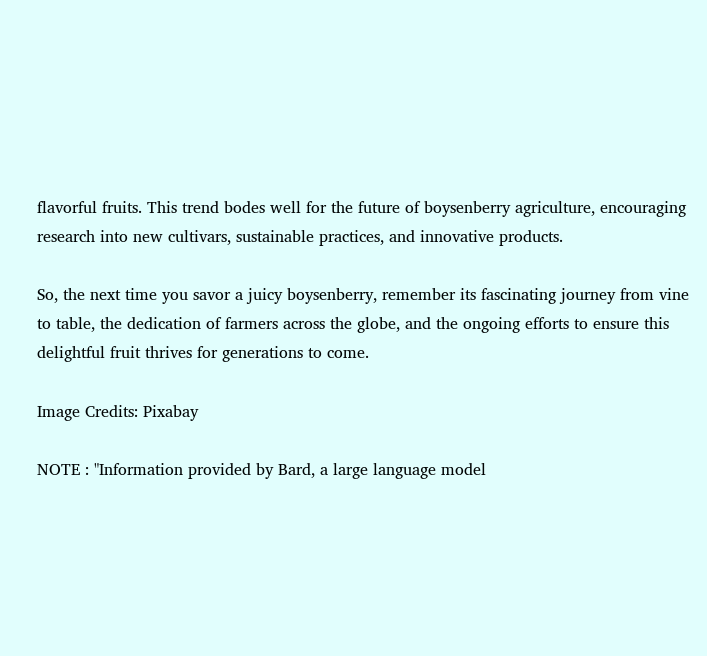flavorful fruits. This trend bodes well for the future of boysenberry agriculture, encouraging research into new cultivars, sustainable practices, and innovative products.

So, the next time you savor a juicy boysenberry, remember its fascinating journey from vine to table, the dedication of farmers across the globe, and the ongoing efforts to ensure this delightful fruit thrives for generations to come.

Image Credits: Pixabay

NOTE : "Information provided by Bard, a large language model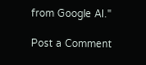from Google AI."

Post a Comment